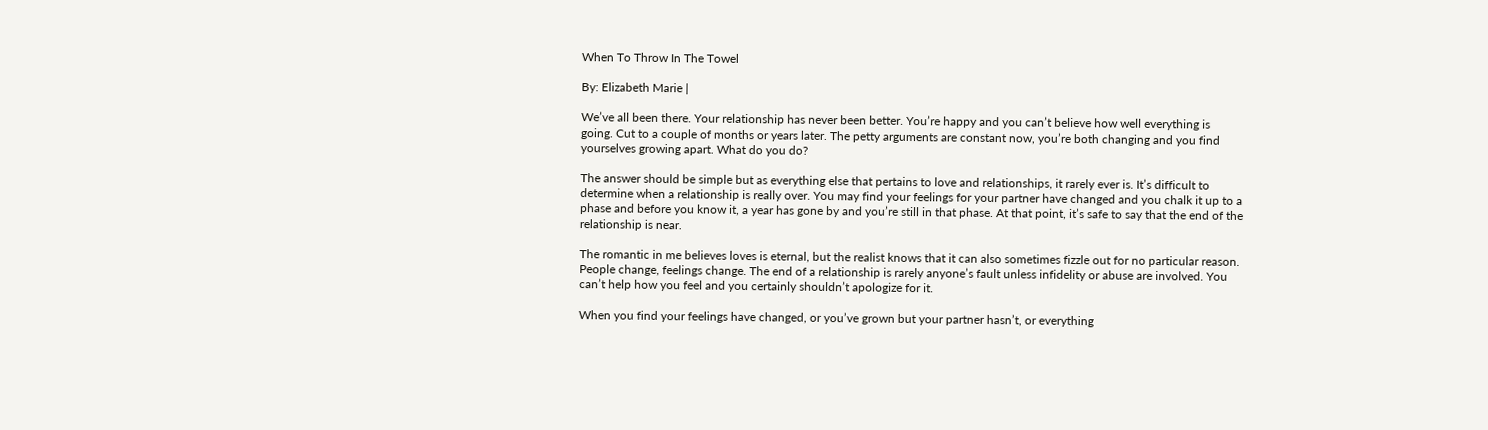When To Throw In The Towel

By: Elizabeth Marie |

We’ve all been there. Your relationship has never been better. You’re happy and you can’t believe how well everything is going. Cut to a couple of months or years later. The petty arguments are constant now, you’re both changing and you find yourselves growing apart. What do you do?

The answer should be simple but as everything else that pertains to love and relationships, it rarely ever is. It’s difficult to determine when a relationship is really over. You may find your feelings for your partner have changed and you chalk it up to a phase and before you know it, a year has gone by and you’re still in that phase. At that point, it’s safe to say that the end of the relationship is near.

The romantic in me believes loves is eternal, but the realist knows that it can also sometimes fizzle out for no particular reason. People change, feelings change. The end of a relationship is rarely anyone’s fault unless infidelity or abuse are involved. You can’t help how you feel and you certainly shouldn’t apologize for it.

When you find your feelings have changed, or you’ve grown but your partner hasn’t, or everything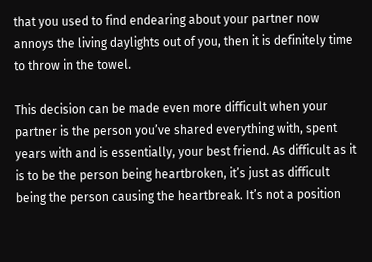that you used to find endearing about your partner now annoys the living daylights out of you, then it is definitely time to throw in the towel.

This decision can be made even more difficult when your partner is the person you’ve shared everything with, spent years with and is essentially, your best friend. As difficult as it is to be the person being heartbroken, it’s just as difficult being the person causing the heartbreak. It’s not a position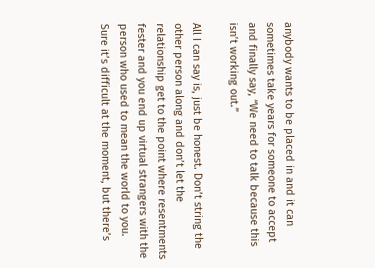anybody wants to be placed in and it can sometimes take years for someone to accept and finally say, “We need to talk because this isn’t working out.”

All I can say is, just be honest. Don’t string the other person along and don’t let the relationship get to the point where resentments fester and you end up virtual strangers with the person who used to mean the world to you. Sure it’s difficult at the moment, but there’s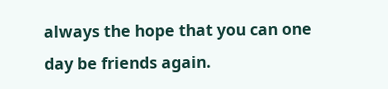always the hope that you can one day be friends again.